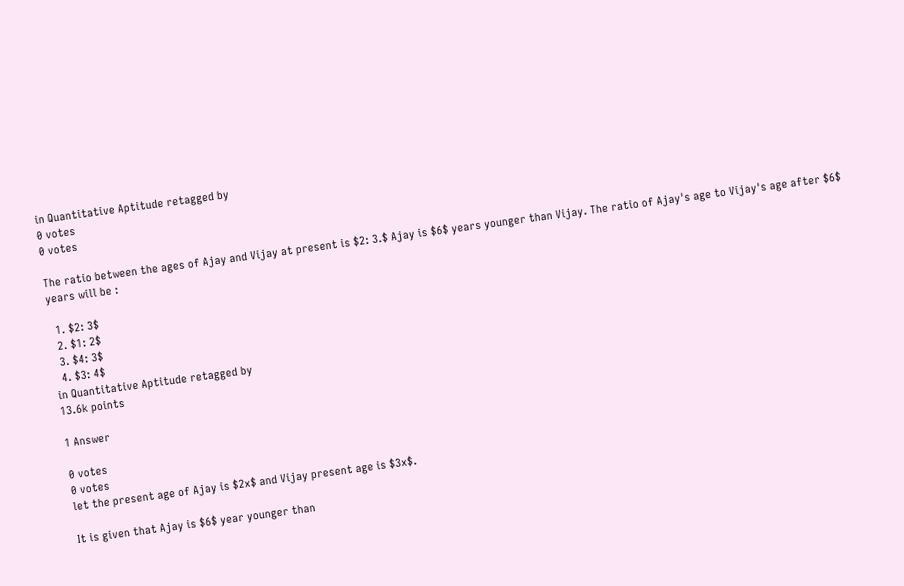in Quantitative Aptitude retagged by
0 votes
0 votes

The ratio between the ages of Ajay and Vijay at present is $2: 3.$ Ajay is $6$ years younger than Vijay. The ratio of Ajay's age to Vijay's age after $6$ years will be :

  1. $2: 3$
  2. $1: 2$
  3. $4: 3$
  4. $3: 4$
in Quantitative Aptitude retagged by
13.6k points

1 Answer

0 votes
0 votes
let the present age of Ajay is $2x$ and Vijay present age is $3x$.

It is given that Ajay is $6$ year younger than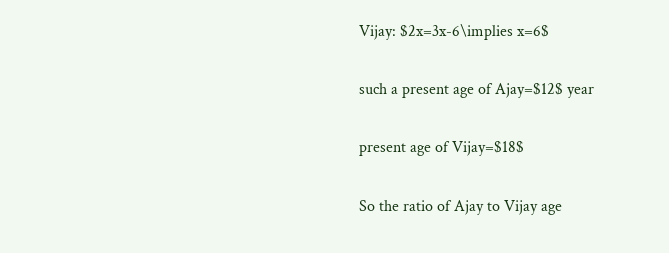Vijay: $2x=3x-6\implies x=6$

such a present age of Ajay=$12$ year

present age of Vijay=$18$

So the ratio of Ajay to Vijay age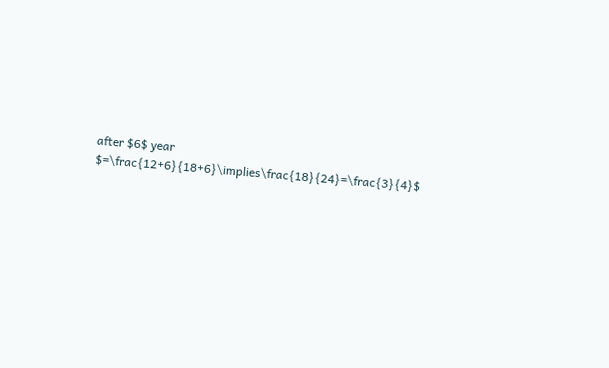after $6$ year $=\frac{12+6}{18+6}\implies\frac{18}{24}=\frac{3}{4}$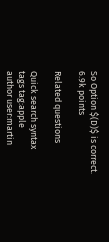So Option $(D)$ is correct.
6.9k points

Related questions

Quick search syntax
tags tag:apple
author user:martin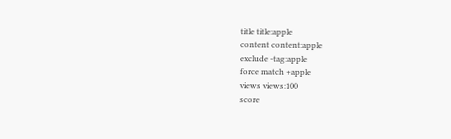title title:apple
content content:apple
exclude -tag:apple
force match +apple
views views:100
score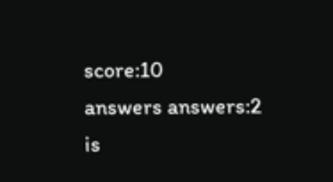score:10
answers answers:2
is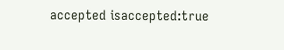accepted isaccepted:true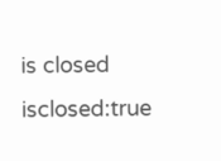is closed isclosed:true